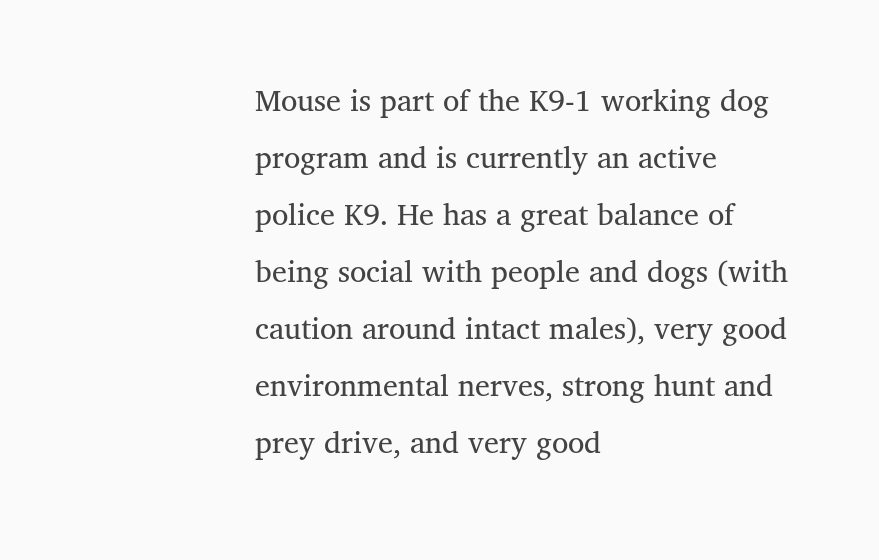Mouse is part of the K9-1 working dog program and is currently an active police K9. He has a great balance of being social with people and dogs (with caution around intact males), very good environmental nerves, strong hunt and prey drive, and very good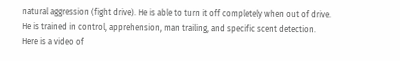natural aggression (fight drive). He is able to turn it off completely when out of drive.
He is trained in control, apprehension, man trailing, and specific scent detection.
Here is a video of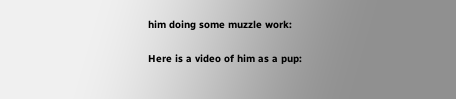him doing some muzzle work:

Here is a video of him as a pup: